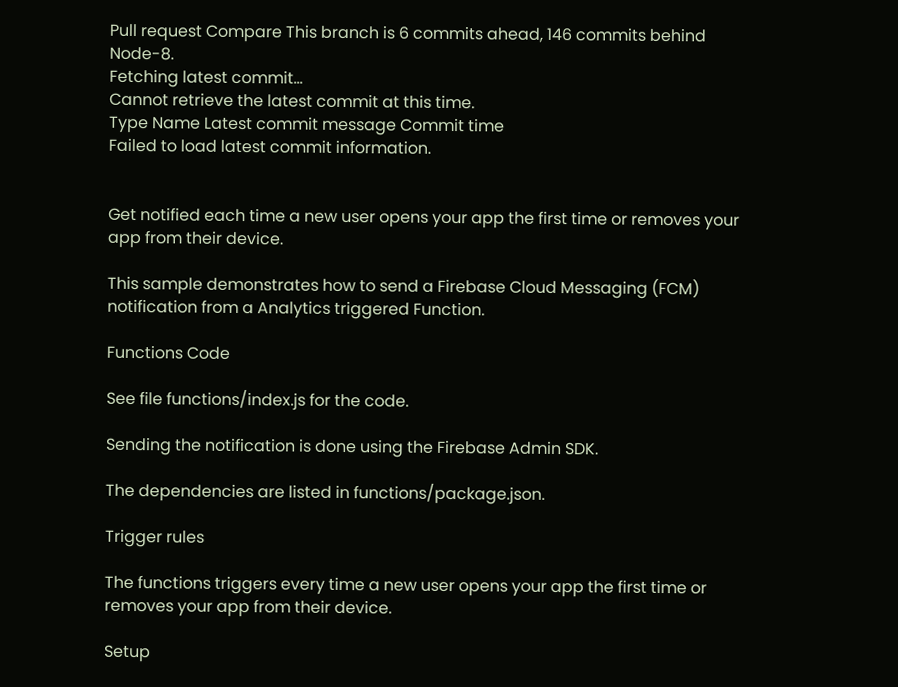Pull request Compare This branch is 6 commits ahead, 146 commits behind Node-8.
Fetching latest commit…
Cannot retrieve the latest commit at this time.
Type Name Latest commit message Commit time
Failed to load latest commit information.


Get notified each time a new user opens your app the first time or removes your app from their device.

This sample demonstrates how to send a Firebase Cloud Messaging (FCM) notification from a Analytics triggered Function.

Functions Code

See file functions/index.js for the code.

Sending the notification is done using the Firebase Admin SDK.

The dependencies are listed in functions/package.json.

Trigger rules

The functions triggers every time a new user opens your app the first time or removes your app from their device.

Setup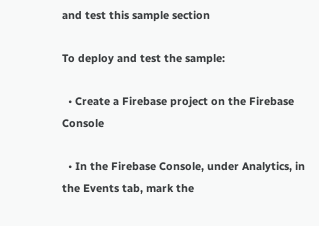and test this sample section

To deploy and test the sample:

  • Create a Firebase project on the Firebase Console

  • In the Firebase Console, under Analytics, in the Events tab, mark the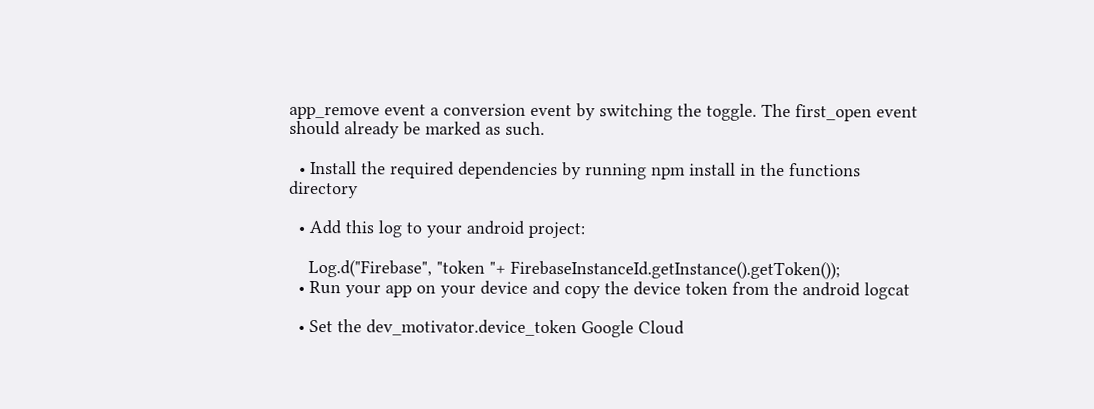app_remove event a conversion event by switching the toggle. The first_open event should already be marked as such.

  • Install the required dependencies by running npm install in the functions directory

  • Add this log to your android project:

    Log.d("Firebase", "token "+ FirebaseInstanceId.getInstance().getToken());
  • Run your app on your device and copy the device token from the android logcat

  • Set the dev_motivator.device_token Google Cloud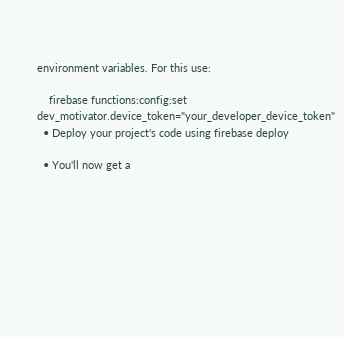environment variables. For this use:

    firebase functions:config:set dev_motivator.device_token="your_developer_device_token"
  • Deploy your project's code using firebase deploy

  • You'll now get a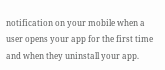notification on your mobile when a user opens your app for the first time and when they uninstall your app.